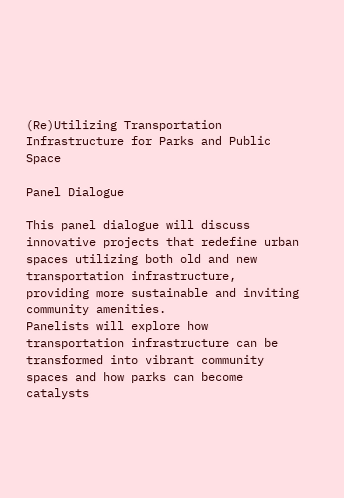(Re)Utilizing Transportation Infrastructure for Parks and Public Space

Panel Dialogue

This panel dialogue will discuss innovative projects that redefine urban spaces utilizing both old and new transportation infrastructure, providing more sustainable and inviting community amenities.
Panelists will explore how transportation infrastructure can be transformed into vibrant community spaces and how parks can become catalysts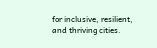for inclusive, resilient, and thriving cities.